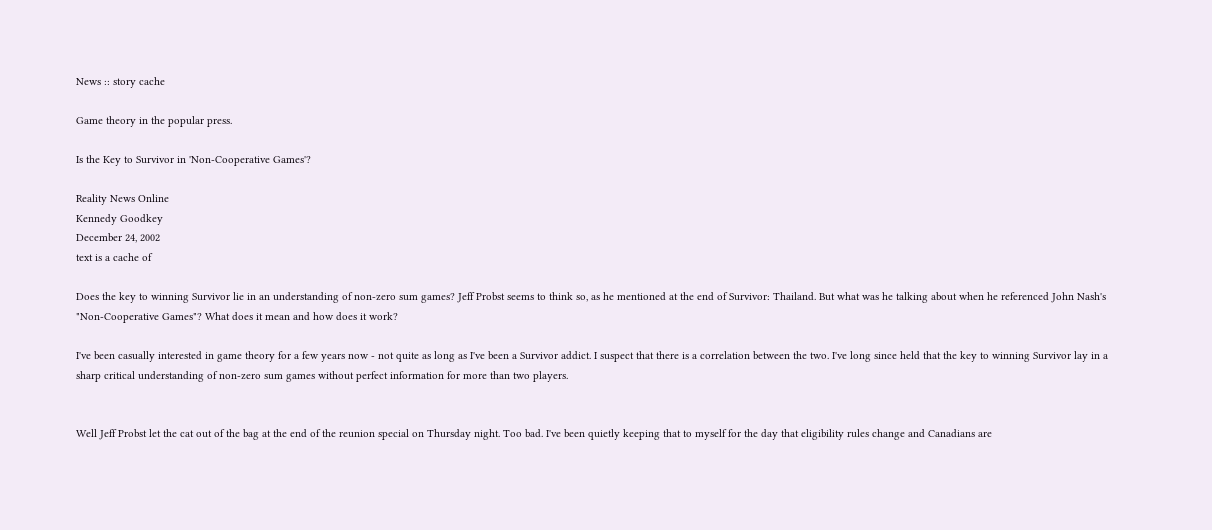News :: story cache

Game theory in the popular press.

Is the Key to Survivor in 'Non-Cooperative Games'?

Reality News Online
Kennedy Goodkey
December 24, 2002
text is a cache of

Does the key to winning Survivor lie in an understanding of non-zero sum games? Jeff Probst seems to think so, as he mentioned at the end of Survivor: Thailand. But what was he talking about when he referenced John Nash's "Non-Cooperative Games"? What does it mean and how does it work?

I've been casually interested in game theory for a few years now - not quite as long as I've been a Survivor addict. I suspect that there is a correlation between the two. I've long since held that the key to winning Survivor lay in a sharp critical understanding of non-zero sum games without perfect information for more than two players.


Well Jeff Probst let the cat out of the bag at the end of the reunion special on Thursday night. Too bad. I've been quietly keeping that to myself for the day that eligibility rules change and Canadians are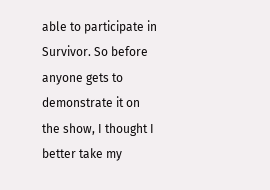able to participate in Survivor. So before anyone gets to demonstrate it on the show, I thought I better take my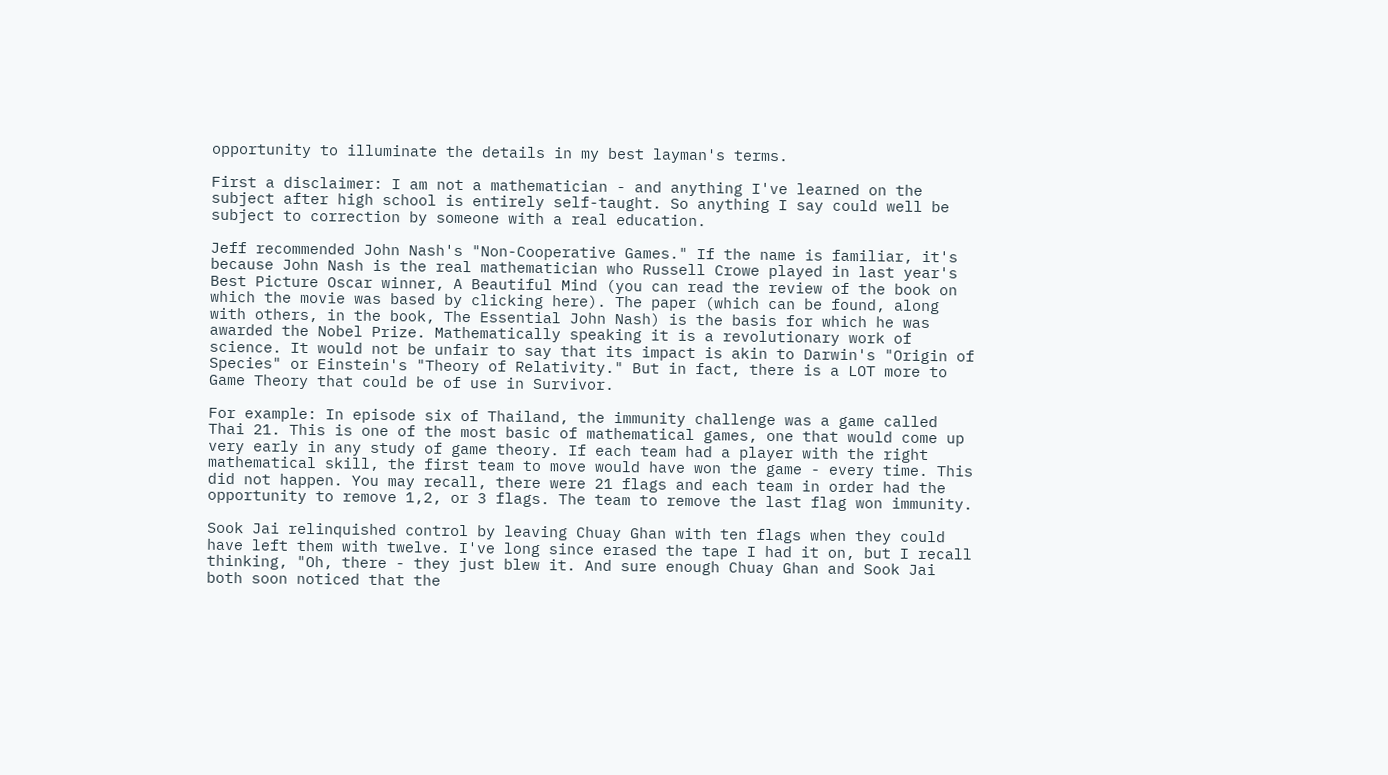opportunity to illuminate the details in my best layman's terms.

First a disclaimer: I am not a mathematician - and anything I've learned on the subject after high school is entirely self-taught. So anything I say could well be subject to correction by someone with a real education.

Jeff recommended John Nash's "Non-Cooperative Games." If the name is familiar, it's because John Nash is the real mathematician who Russell Crowe played in last year's Best Picture Oscar winner, A Beautiful Mind (you can read the review of the book on which the movie was based by clicking here). The paper (which can be found, along with others, in the book, The Essential John Nash) is the basis for which he was awarded the Nobel Prize. Mathematically speaking it is a revolutionary work of science. It would not be unfair to say that its impact is akin to Darwin's "Origin of Species" or Einstein's "Theory of Relativity." But in fact, there is a LOT more to Game Theory that could be of use in Survivor.

For example: In episode six of Thailand, the immunity challenge was a game called Thai 21. This is one of the most basic of mathematical games, one that would come up very early in any study of game theory. If each team had a player with the right mathematical skill, the first team to move would have won the game - every time. This did not happen. You may recall, there were 21 flags and each team in order had the opportunity to remove 1,2, or 3 flags. The team to remove the last flag won immunity.

Sook Jai relinquished control by leaving Chuay Ghan with ten flags when they could have left them with twelve. I've long since erased the tape I had it on, but I recall thinking, "Oh, there - they just blew it. And sure enough Chuay Ghan and Sook Jai both soon noticed that the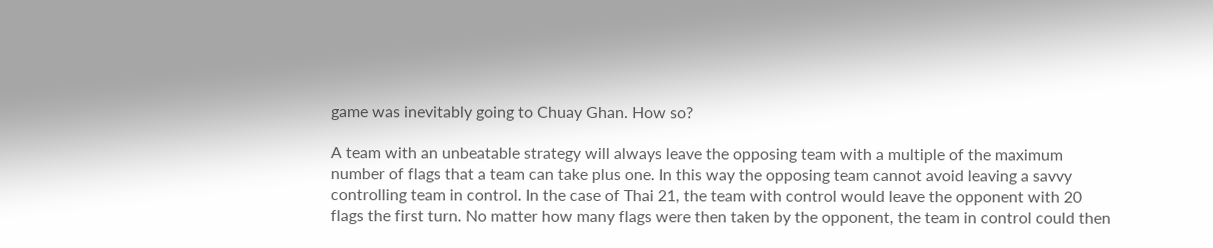game was inevitably going to Chuay Ghan. How so?

A team with an unbeatable strategy will always leave the opposing team with a multiple of the maximum number of flags that a team can take plus one. In this way the opposing team cannot avoid leaving a savvy controlling team in control. In the case of Thai 21, the team with control would leave the opponent with 20 flags the first turn. No matter how many flags were then taken by the opponent, the team in control could then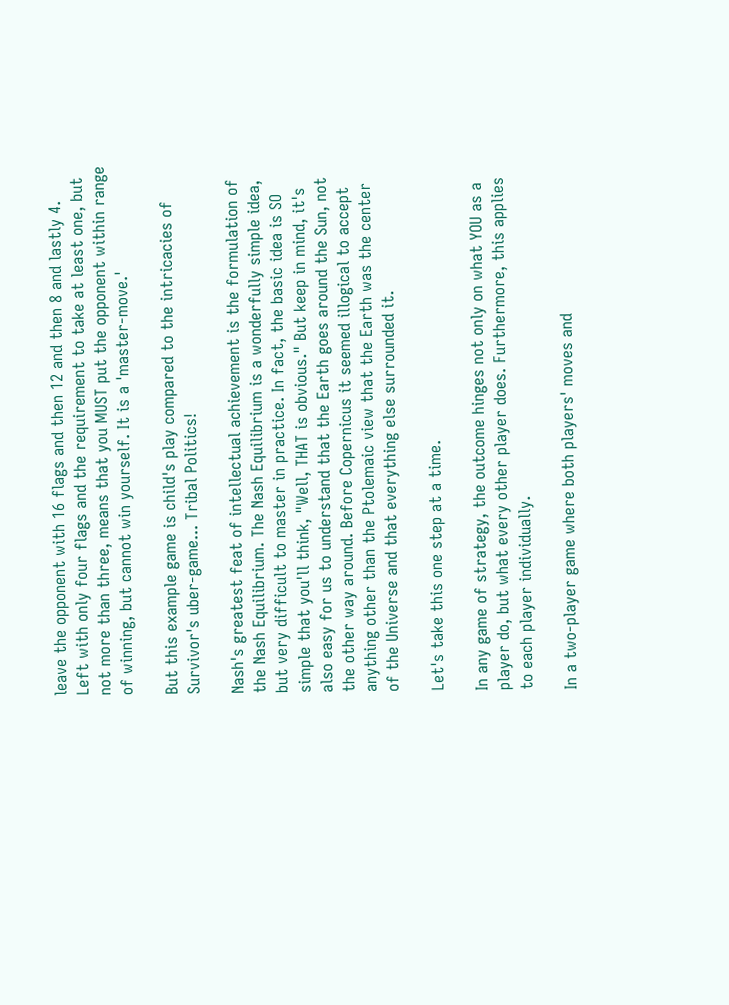leave the opponent with 16 flags and then 12 and then 8 and lastly 4. Left with only four flags and the requirement to take at least one, but not more than three, means that you MUST put the opponent within range of winning, but cannot win yourself. It is a 'master-move.'

But this example game is child's play compared to the intricacies of Survivor's uber-game... Tribal Politics!

Nash's greatest feat of intellectual achievement is the formulation of the Nash Equilibrium. The Nash Equilibrium is a wonderfully simple idea, but very difficult to master in practice. In fact, the basic idea is SO simple that you'll think, "Well, THAT is obvious." But keep in mind, it's also easy for us to understand that the Earth goes around the Sun, not the other way around. Before Copernicus it seemed illogical to accept anything other than the Ptolemaic view that the Earth was the center of the Universe and that everything else surrounded it.

Let's take this one step at a time.

In any game of strategy, the outcome hinges not only on what YOU as a player do, but what every other player does. Furthermore, this applies to each player individually.

In a two-player game where both players' moves and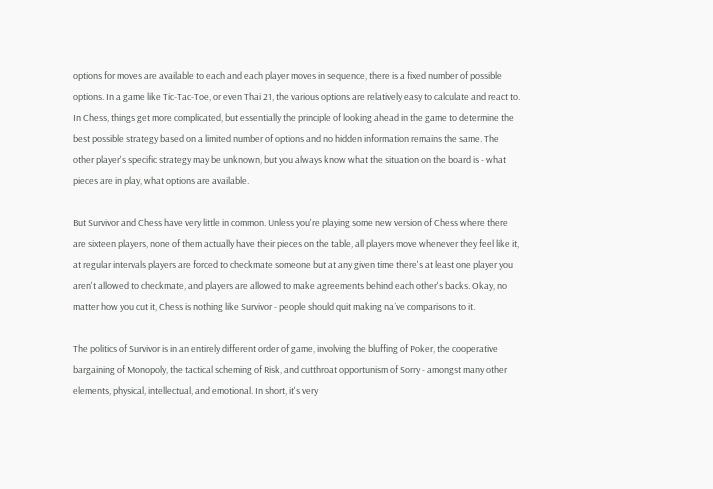options for moves are available to each and each player moves in sequence, there is a fixed number of possible options. In a game like Tic-Tac-Toe, or even Thai 21, the various options are relatively easy to calculate and react to. In Chess, things get more complicated, but essentially the principle of looking ahead in the game to determine the best possible strategy based on a limited number of options and no hidden information remains the same. The other player's specific strategy may be unknown, but you always know what the situation on the board is - what pieces are in play, what options are available.

But Survivor and Chess have very little in common. Unless you're playing some new version of Chess where there are sixteen players, none of them actually have their pieces on the table, all players move whenever they feel like it, at regular intervals players are forced to checkmate someone but at any given time there's at least one player you aren't allowed to checkmate, and players are allowed to make agreements behind each other's backs. Okay, no matter how you cut it, Chess is nothing like Survivor - people should quit making na´ve comparisons to it.

The politics of Survivor is in an entirely different order of game, involving the bluffing of Poker, the cooperative bargaining of Monopoly, the tactical scheming of Risk, and cutthroat opportunism of Sorry - amongst many other elements, physical, intellectual, and emotional. In short, it's very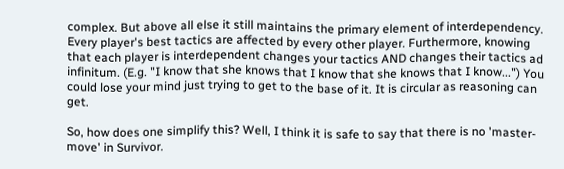complex. But above all else it still maintains the primary element of interdependency. Every player's best tactics are affected by every other player. Furthermore, knowing that each player is interdependent changes your tactics AND changes their tactics ad infinitum. (E.g. "I know that she knows that I know that she knows that I know...") You could lose your mind just trying to get to the base of it. It is circular as reasoning can get.

So, how does one simplify this? Well, I think it is safe to say that there is no 'master-move' in Survivor.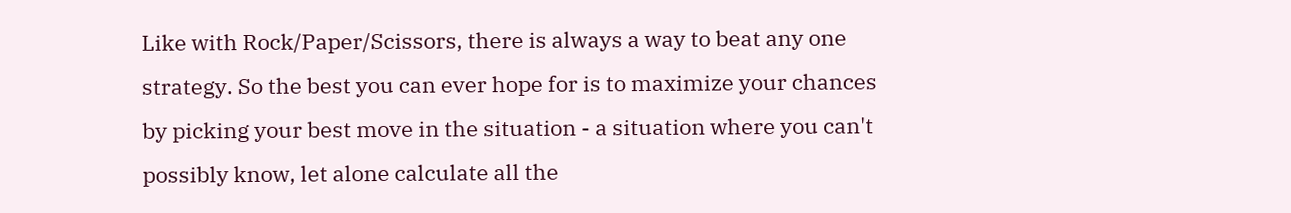Like with Rock/Paper/Scissors, there is always a way to beat any one strategy. So the best you can ever hope for is to maximize your chances by picking your best move in the situation - a situation where you can't possibly know, let alone calculate all the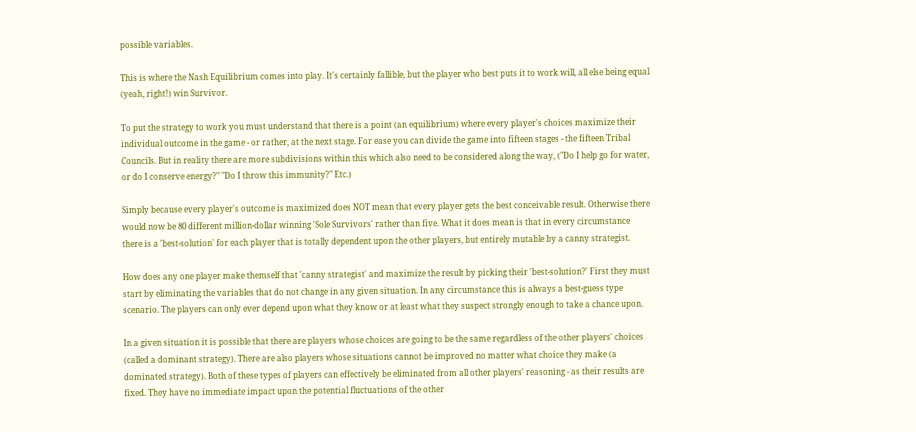possible variables.

This is where the Nash Equilibrium comes into play. It's certainly fallible, but the player who best puts it to work will, all else being equal (yeah, right!) win Survivor.

To put the strategy to work you must understand that there is a point (an equilibrium) where every player's choices maximize their individual outcome in the game - or rather, at the next stage. For ease you can divide the game into fifteen stages - the fifteen Tribal Councils. But in reality there are more subdivisions within this which also need to be considered along the way, ("Do I help go for water, or do I conserve energy?" "Do I throw this immunity?" Etc.)

Simply because every player's outcome is maximized does NOT mean that every player gets the best conceivable result. Otherwise there would now be 80 different million-dollar winning 'Sole Survivors' rather than five. What it does mean is that in every circumstance there is a 'best-solution' for each player that is totally dependent upon the other players, but entirely mutable by a canny strategist.

How does any one player make themself that 'canny strategist' and maximize the result by picking their 'best-solution?' First they must start by eliminating the variables that do not change in any given situation. In any circumstance this is always a best-guess type scenario. The players can only ever depend upon what they know or at least what they suspect strongly enough to take a chance upon.

In a given situation it is possible that there are players whose choices are going to be the same regardless of the other players' choices (called a dominant strategy). There are also players whose situations cannot be improved no matter what choice they make (a dominated strategy). Both of these types of players can effectively be eliminated from all other players' reasoning - as their results are fixed. They have no immediate impact upon the potential fluctuations of the other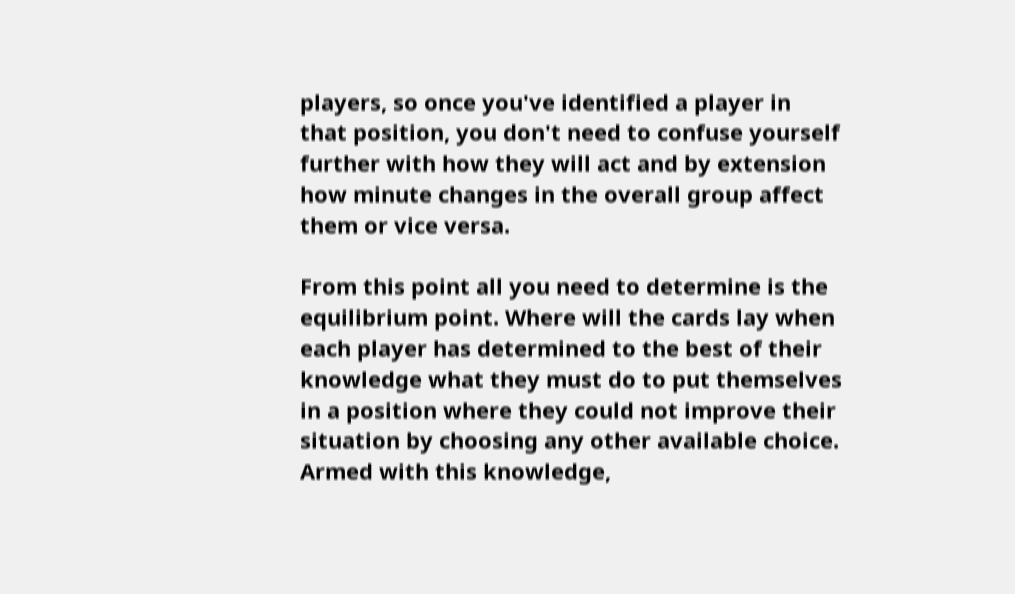players, so once you've identified a player in that position, you don't need to confuse yourself further with how they will act and by extension how minute changes in the overall group affect them or vice versa.

From this point all you need to determine is the equilibrium point. Where will the cards lay when each player has determined to the best of their knowledge what they must do to put themselves in a position where they could not improve their situation by choosing any other available choice. Armed with this knowledge,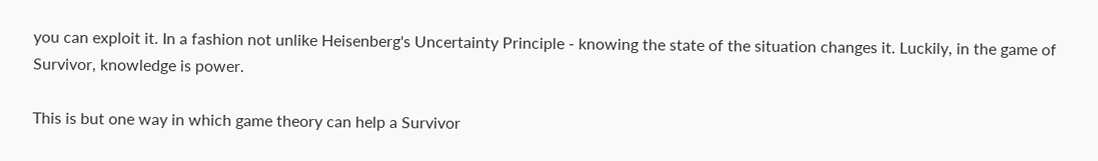you can exploit it. In a fashion not unlike Heisenberg's Uncertainty Principle - knowing the state of the situation changes it. Luckily, in the game of Survivor, knowledge is power.

This is but one way in which game theory can help a Survivor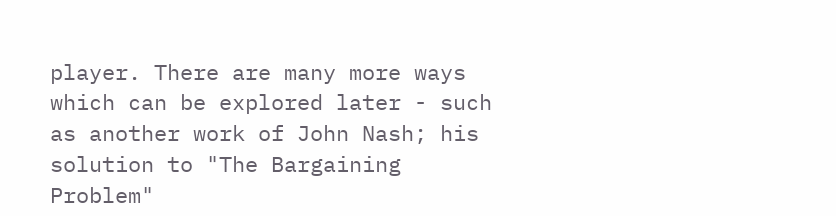player. There are many more ways which can be explored later - such as another work of John Nash; his solution to "The Bargaining Problem"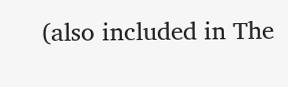(also included in The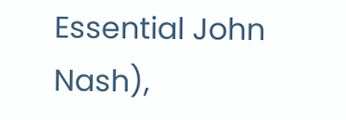Essential John Nash),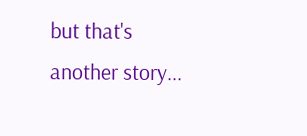but that's another story...